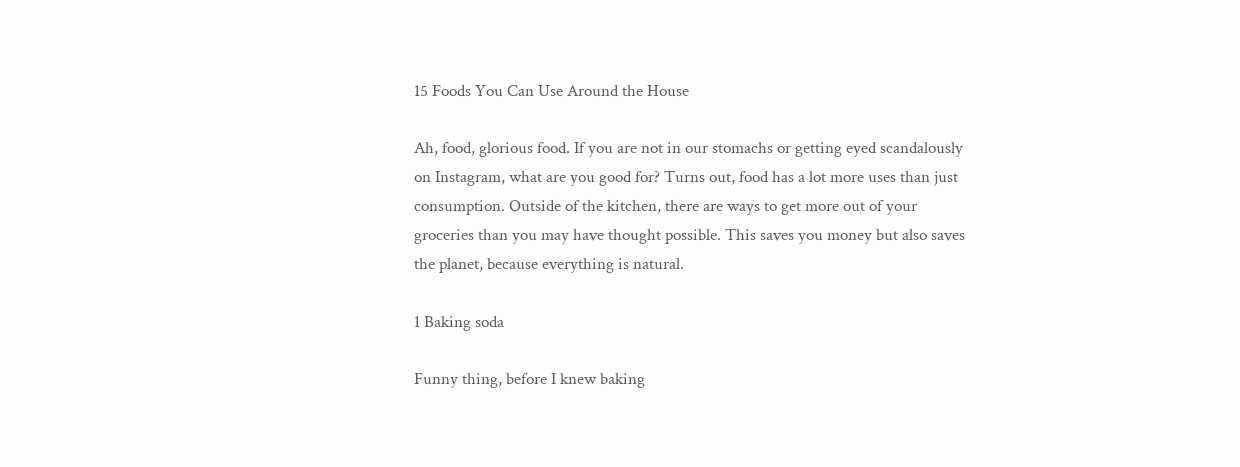15 Foods You Can Use Around the House

Ah, food, glorious food. If you are not in our stomachs or getting eyed scandalously on Instagram, what are you good for? Turns out, food has a lot more uses than just consumption. Outside of the kitchen, there are ways to get more out of your groceries than you may have thought possible. This saves you money but also saves the planet, because everything is natural.

1 Baking soda

Funny thing, before I knew baking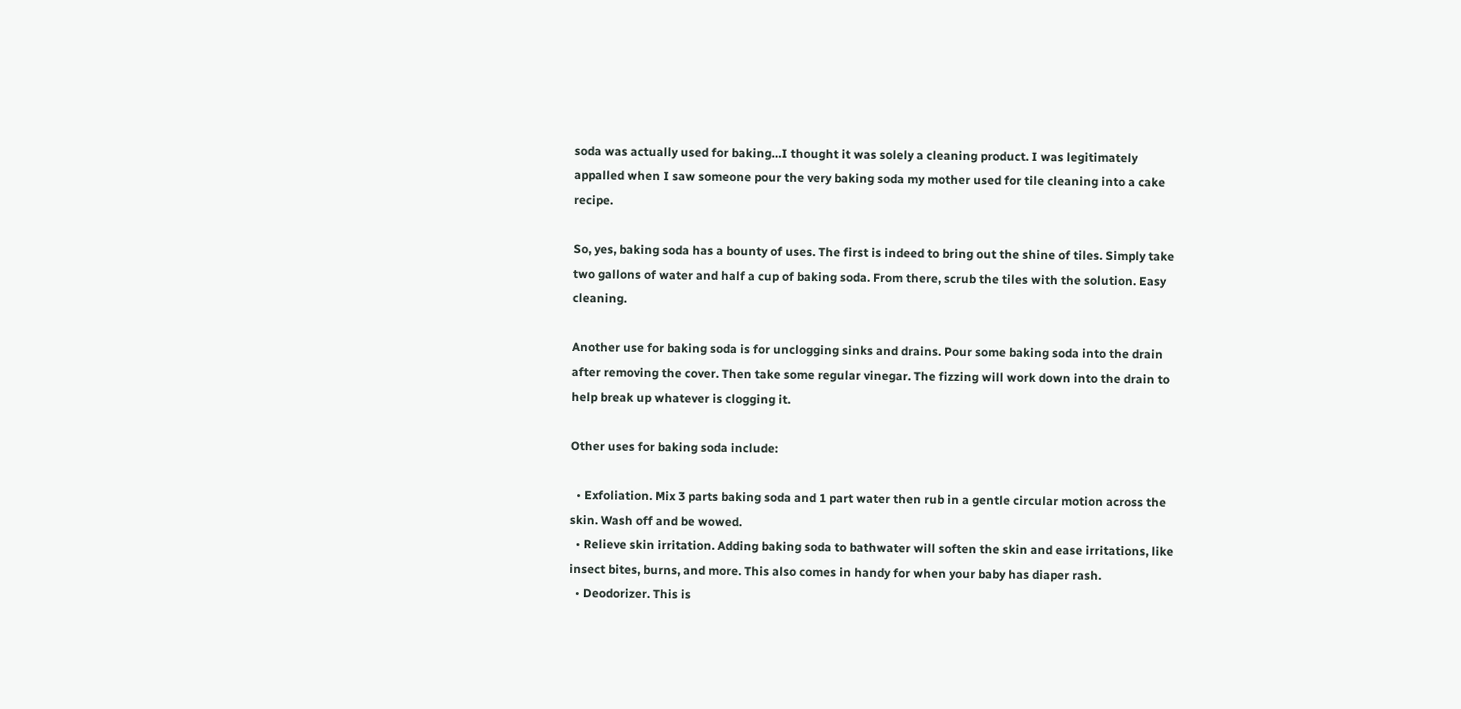soda was actually used for baking…I thought it was solely a cleaning product. I was legitimately appalled when I saw someone pour the very baking soda my mother used for tile cleaning into a cake recipe.

So, yes, baking soda has a bounty of uses. The first is indeed to bring out the shine of tiles. Simply take two gallons of water and half a cup of baking soda. From there, scrub the tiles with the solution. Easy cleaning.

Another use for baking soda is for unclogging sinks and drains. Pour some baking soda into the drain after removing the cover. Then take some regular vinegar. The fizzing will work down into the drain to help break up whatever is clogging it.

Other uses for baking soda include:

  • Exfoliation. Mix 3 parts baking soda and 1 part water then rub in a gentle circular motion across the skin. Wash off and be wowed.
  • Relieve skin irritation. Adding baking soda to bathwater will soften the skin and ease irritations, like insect bites, burns, and more. This also comes in handy for when your baby has diaper rash.
  • Deodorizer. This is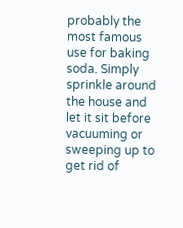probably the most famous use for baking soda. Simply sprinkle around the house and let it sit before vacuuming or sweeping up to get rid of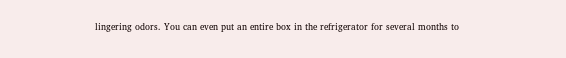lingering odors. You can even put an entire box in the refrigerator for several months to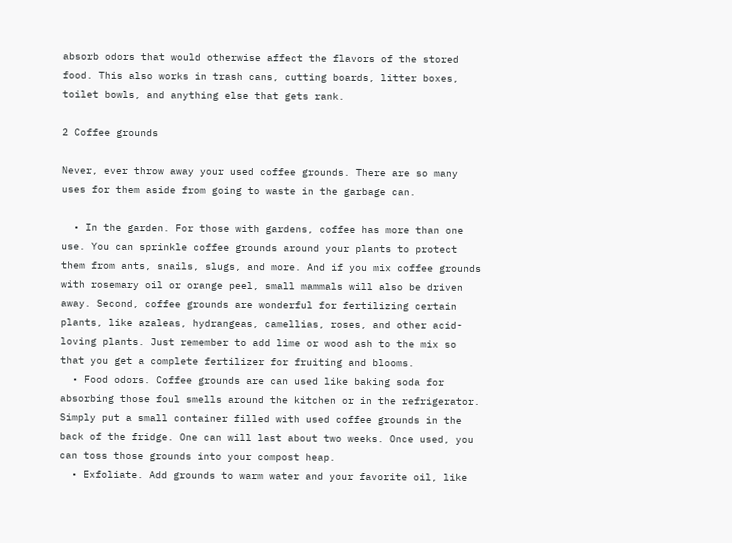absorb odors that would otherwise affect the flavors of the stored food. This also works in trash cans, cutting boards, litter boxes, toilet bowls, and anything else that gets rank.

2 Coffee grounds

Never, ever throw away your used coffee grounds. There are so many uses for them aside from going to waste in the garbage can.

  • In the garden. For those with gardens, coffee has more than one use. You can sprinkle coffee grounds around your plants to protect them from ants, snails, slugs, and more. And if you mix coffee grounds with rosemary oil or orange peel, small mammals will also be driven away. Second, coffee grounds are wonderful for fertilizing certain plants, like azaleas, hydrangeas, camellias, roses, and other acid-loving plants. Just remember to add lime or wood ash to the mix so that you get a complete fertilizer for fruiting and blooms.
  • Food odors. Coffee grounds are can used like baking soda for absorbing those foul smells around the kitchen or in the refrigerator. Simply put a small container filled with used coffee grounds in the back of the fridge. One can will last about two weeks. Once used, you can toss those grounds into your compost heap.
  • Exfoliate. Add grounds to warm water and your favorite oil, like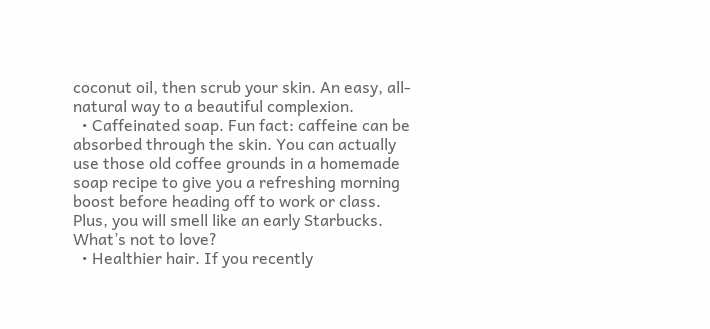coconut oil, then scrub your skin. An easy, all-natural way to a beautiful complexion.
  • Caffeinated soap. Fun fact: caffeine can be absorbed through the skin. You can actually use those old coffee grounds in a homemade soap recipe to give you a refreshing morning boost before heading off to work or class. Plus, you will smell like an early Starbucks. What’s not to love?
  • Healthier hair. If you recently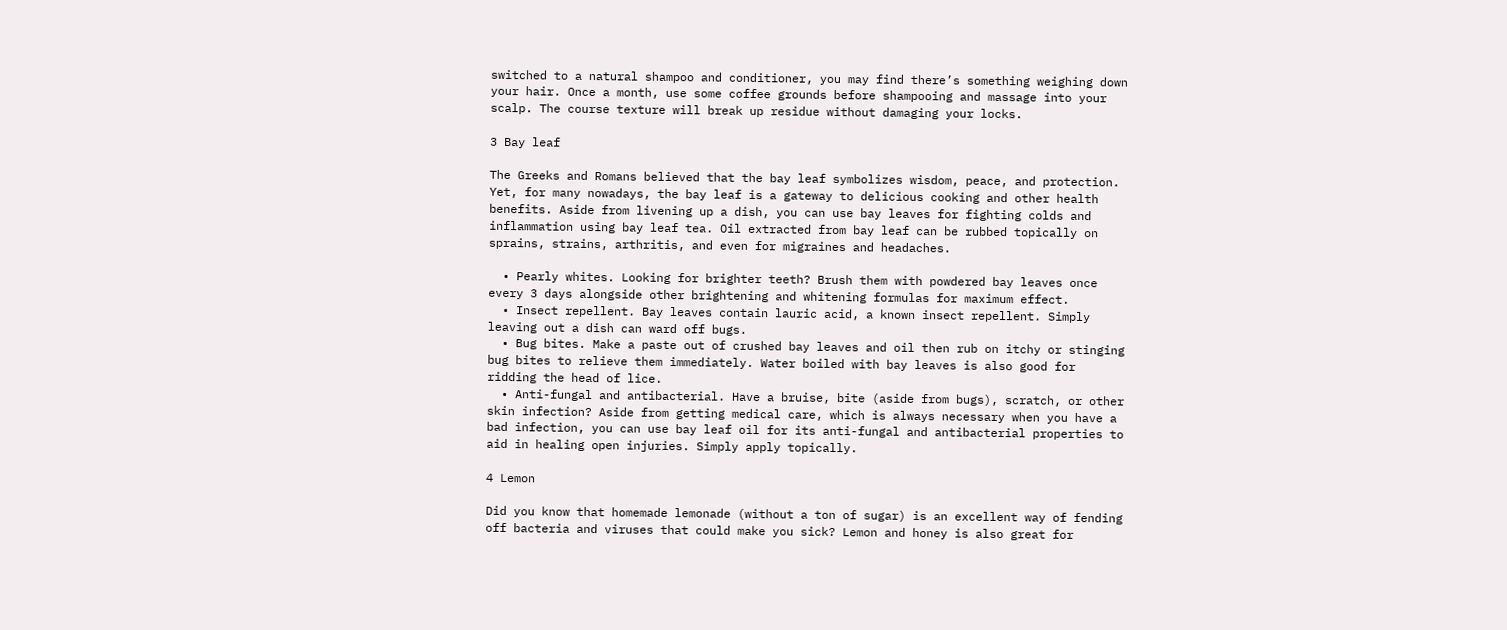switched to a natural shampoo and conditioner, you may find there’s something weighing down your hair. Once a month, use some coffee grounds before shampooing and massage into your scalp. The course texture will break up residue without damaging your locks.

3 Bay leaf

The Greeks and Romans believed that the bay leaf symbolizes wisdom, peace, and protection. Yet, for many nowadays, the bay leaf is a gateway to delicious cooking and other health benefits. Aside from livening up a dish, you can use bay leaves for fighting colds and inflammation using bay leaf tea. Oil extracted from bay leaf can be rubbed topically on sprains, strains, arthritis, and even for migraines and headaches.

  • Pearly whites. Looking for brighter teeth? Brush them with powdered bay leaves once every 3 days alongside other brightening and whitening formulas for maximum effect.
  • Insect repellent. Bay leaves contain lauric acid, a known insect repellent. Simply leaving out a dish can ward off bugs.
  • Bug bites. Make a paste out of crushed bay leaves and oil then rub on itchy or stinging bug bites to relieve them immediately. Water boiled with bay leaves is also good for ridding the head of lice.
  • Anti-fungal and antibacterial. Have a bruise, bite (aside from bugs), scratch, or other skin infection? Aside from getting medical care, which is always necessary when you have a bad infection, you can use bay leaf oil for its anti-fungal and antibacterial properties to aid in healing open injuries. Simply apply topically.

4 Lemon

Did you know that homemade lemonade (without a ton of sugar) is an excellent way of fending off bacteria and viruses that could make you sick? Lemon and honey is also great for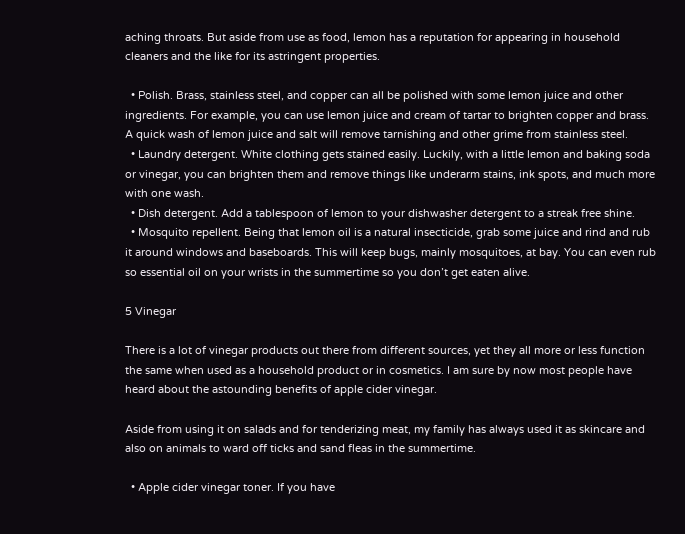aching throats. But aside from use as food, lemon has a reputation for appearing in household cleaners and the like for its astringent properties.

  • Polish. Brass, stainless steel, and copper can all be polished with some lemon juice and other ingredients. For example, you can use lemon juice and cream of tartar to brighten copper and brass. A quick wash of lemon juice and salt will remove tarnishing and other grime from stainless steel.
  • Laundry detergent. White clothing gets stained easily. Luckily, with a little lemon and baking soda or vinegar, you can brighten them and remove things like underarm stains, ink spots, and much more with one wash.
  • Dish detergent. Add a tablespoon of lemon to your dishwasher detergent to a streak free shine.
  • Mosquito repellent. Being that lemon oil is a natural insecticide, grab some juice and rind and rub it around windows and baseboards. This will keep bugs, mainly mosquitoes, at bay. You can even rub so essential oil on your wrists in the summertime so you don’t get eaten alive.

5 Vinegar

There is a lot of vinegar products out there from different sources, yet they all more or less function the same when used as a household product or in cosmetics. I am sure by now most people have heard about the astounding benefits of apple cider vinegar.

Aside from using it on salads and for tenderizing meat, my family has always used it as skincare and also on animals to ward off ticks and sand fleas in the summertime.

  • Apple cider vinegar toner. If you have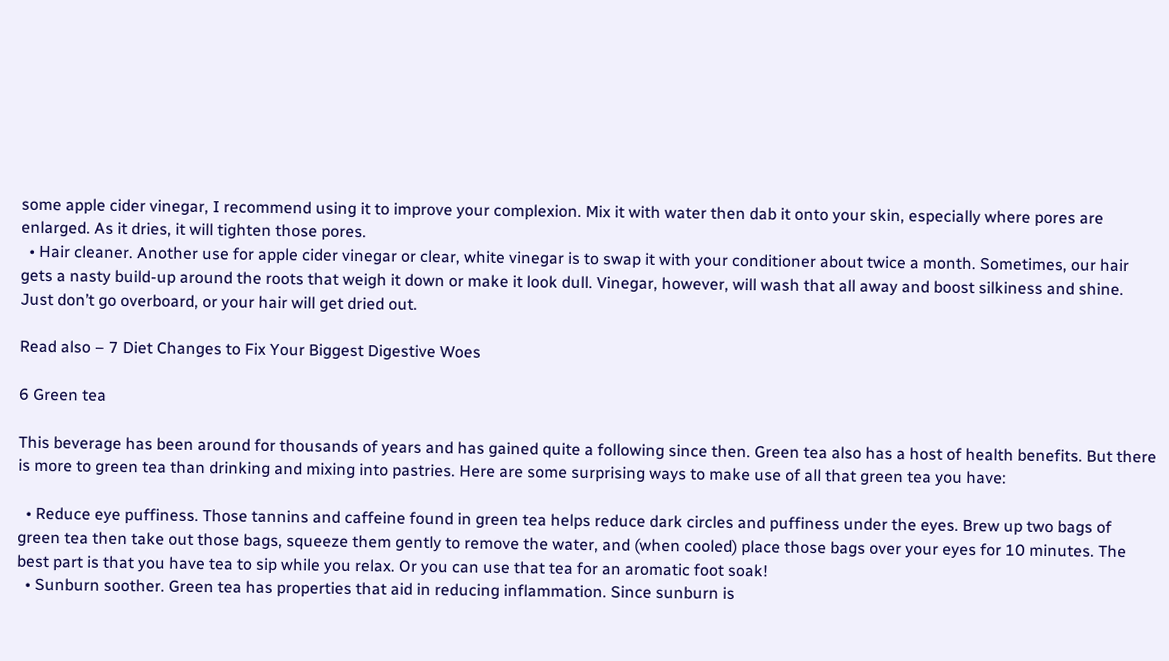some apple cider vinegar, I recommend using it to improve your complexion. Mix it with water then dab it onto your skin, especially where pores are enlarged. As it dries, it will tighten those pores.
  • Hair cleaner. Another use for apple cider vinegar or clear, white vinegar is to swap it with your conditioner about twice a month. Sometimes, our hair gets a nasty build-up around the roots that weigh it down or make it look dull. Vinegar, however, will wash that all away and boost silkiness and shine. Just don’t go overboard, or your hair will get dried out.

Read also – 7 Diet Changes to Fix Your Biggest Digestive Woes

6 Green tea

This beverage has been around for thousands of years and has gained quite a following since then. Green tea also has a host of health benefits. But there is more to green tea than drinking and mixing into pastries. Here are some surprising ways to make use of all that green tea you have:

  • Reduce eye puffiness. Those tannins and caffeine found in green tea helps reduce dark circles and puffiness under the eyes. Brew up two bags of green tea then take out those bags, squeeze them gently to remove the water, and (when cooled) place those bags over your eyes for 10 minutes. The best part is that you have tea to sip while you relax. Or you can use that tea for an aromatic foot soak!
  • Sunburn soother. Green tea has properties that aid in reducing inflammation. Since sunburn is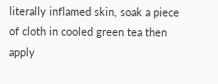literally inflamed skin, soak a piece of cloth in cooled green tea then apply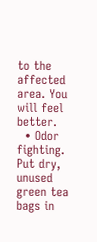to the affected area. You will feel better.
  • Odor fighting. Put dry, unused green tea bags in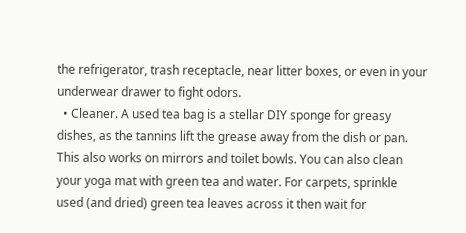the refrigerator, trash receptacle, near litter boxes, or even in your underwear drawer to fight odors.
  • Cleaner. A used tea bag is a stellar DIY sponge for greasy dishes, as the tannins lift the grease away from the dish or pan. This also works on mirrors and toilet bowls. You can also clean your yoga mat with green tea and water. For carpets, sprinkle used (and dried) green tea leaves across it then wait for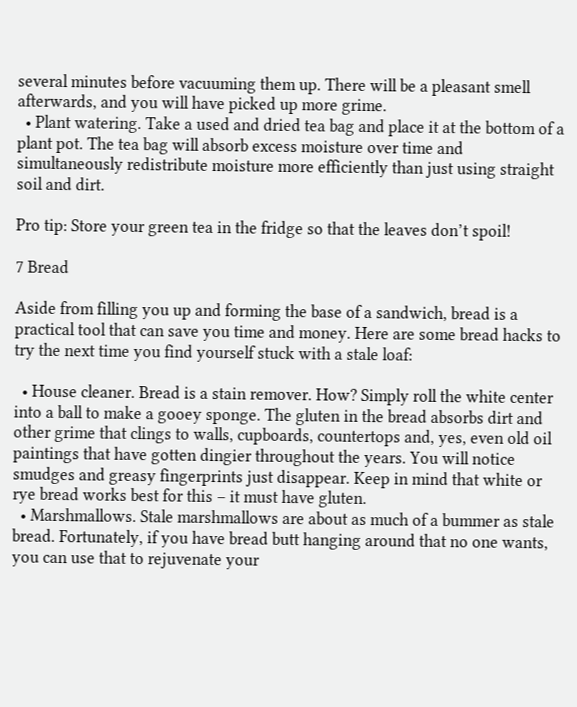several minutes before vacuuming them up. There will be a pleasant smell afterwards, and you will have picked up more grime.
  • Plant watering. Take a used and dried tea bag and place it at the bottom of a plant pot. The tea bag will absorb excess moisture over time and simultaneously redistribute moisture more efficiently than just using straight soil and dirt.

Pro tip: Store your green tea in the fridge so that the leaves don’t spoil!

7 Bread

Aside from filling you up and forming the base of a sandwich, bread is a practical tool that can save you time and money. Here are some bread hacks to try the next time you find yourself stuck with a stale loaf:

  • House cleaner. Bread is a stain remover. How? Simply roll the white center into a ball to make a gooey sponge. The gluten in the bread absorbs dirt and other grime that clings to walls, cupboards, countertops and, yes, even old oil paintings that have gotten dingier throughout the years. You will notice smudges and greasy fingerprints just disappear. Keep in mind that white or rye bread works best for this – it must have gluten.
  • Marshmallows. Stale marshmallows are about as much of a bummer as stale bread. Fortunately, if you have bread butt hanging around that no one wants, you can use that to rejuvenate your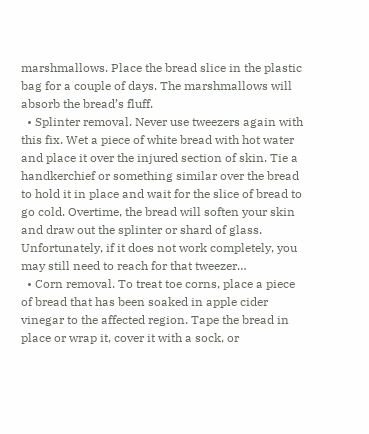marshmallows. Place the bread slice in the plastic bag for a couple of days. The marshmallows will absorb the bread’s fluff.
  • Splinter removal. Never use tweezers again with this fix. Wet a piece of white bread with hot water and place it over the injured section of skin. Tie a handkerchief or something similar over the bread to hold it in place and wait for the slice of bread to go cold. Overtime, the bread will soften your skin and draw out the splinter or shard of glass. Unfortunately, if it does not work completely, you may still need to reach for that tweezer…
  • Corn removal. To treat toe corns, place a piece of bread that has been soaked in apple cider vinegar to the affected region. Tape the bread in place or wrap it, cover it with a sock, or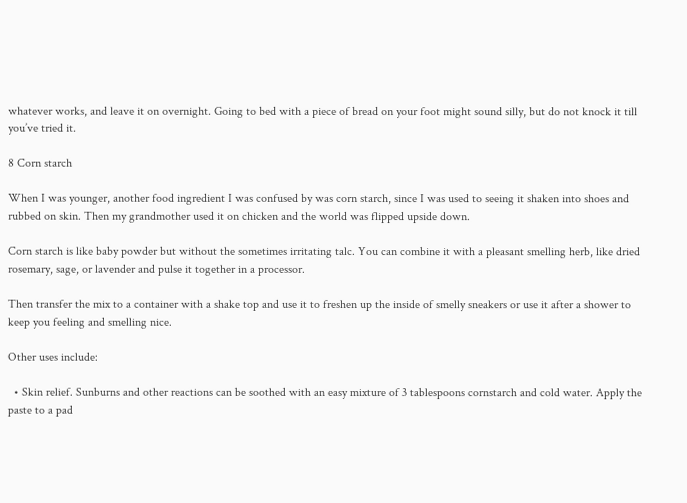whatever works, and leave it on overnight. Going to bed with a piece of bread on your foot might sound silly, but do not knock it till you’ve tried it.

8 Corn starch

When I was younger, another food ingredient I was confused by was corn starch, since I was used to seeing it shaken into shoes and rubbed on skin. Then my grandmother used it on chicken and the world was flipped upside down.

Corn starch is like baby powder but without the sometimes irritating talc. You can combine it with a pleasant smelling herb, like dried rosemary, sage, or lavender and pulse it together in a processor.

Then transfer the mix to a container with a shake top and use it to freshen up the inside of smelly sneakers or use it after a shower to keep you feeling and smelling nice.

Other uses include:

  • Skin relief. Sunburns and other reactions can be soothed with an easy mixture of 3 tablespoons cornstarch and cold water. Apply the paste to a pad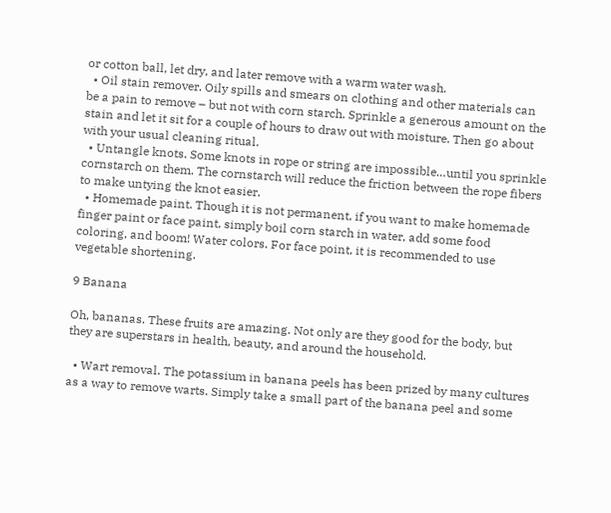or cotton ball, let dry, and later remove with a warm water wash.
  • Oil stain remover. Oily spills and smears on clothing and other materials can be a pain to remove – but not with corn starch. Sprinkle a generous amount on the stain and let it sit for a couple of hours to draw out with moisture. Then go about with your usual cleaning ritual.
  • Untangle knots. Some knots in rope or string are impossible…until you sprinkle cornstarch on them. The cornstarch will reduce the friction between the rope fibers to make untying the knot easier.
  • Homemade paint. Though it is not permanent, if you want to make homemade finger paint or face paint, simply boil corn starch in water, add some food coloring, and boom! Water colors. For face point, it is recommended to use vegetable shortening.

9 Banana

Oh, bananas. These fruits are amazing. Not only are they good for the body, but they are superstars in health, beauty, and around the household.

  • Wart removal. The potassium in banana peels has been prized by many cultures as a way to remove warts. Simply take a small part of the banana peel and some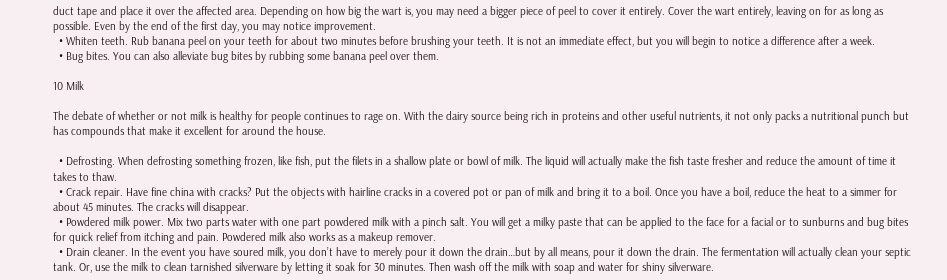duct tape and place it over the affected area. Depending on how big the wart is, you may need a bigger piece of peel to cover it entirely. Cover the wart entirely, leaving on for as long as possible. Even by the end of the first day, you may notice improvement.
  • Whiten teeth. Rub banana peel on your teeth for about two minutes before brushing your teeth. It is not an immediate effect, but you will begin to notice a difference after a week.
  • Bug bites. You can also alleviate bug bites by rubbing some banana peel over them.

10 Milk

The debate of whether or not milk is healthy for people continues to rage on. With the dairy source being rich in proteins and other useful nutrients, it not only packs a nutritional punch but has compounds that make it excellent for around the house.

  • Defrosting. When defrosting something frozen, like fish, put the filets in a shallow plate or bowl of milk. The liquid will actually make the fish taste fresher and reduce the amount of time it takes to thaw.
  • Crack repair. Have fine china with cracks? Put the objects with hairline cracks in a covered pot or pan of milk and bring it to a boil. Once you have a boil, reduce the heat to a simmer for about 45 minutes. The cracks will disappear.
  • Powdered milk power. Mix two parts water with one part powdered milk with a pinch salt. You will get a milky paste that can be applied to the face for a facial or to sunburns and bug bites for quick relief from itching and pain. Powdered milk also works as a makeup remover.
  • Drain cleaner. In the event you have soured milk, you don’t have to merely pour it down the drain…but by all means, pour it down the drain. The fermentation will actually clean your septic tank. Or, use the milk to clean tarnished silverware by letting it soak for 30 minutes. Then wash off the milk with soap and water for shiny silverware.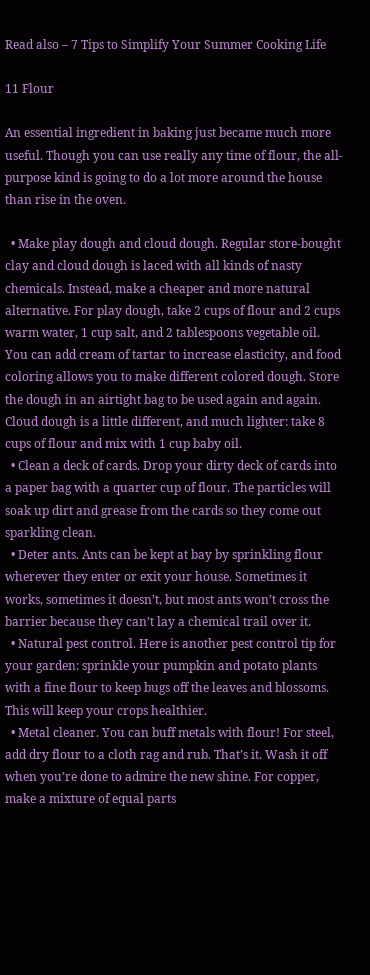Read also – 7 Tips to Simplify Your Summer Cooking Life

11 Flour

An essential ingredient in baking just became much more useful. Though you can use really any time of flour, the all-purpose kind is going to do a lot more around the house than rise in the oven.

  • Make play dough and cloud dough. Regular store-bought clay and cloud dough is laced with all kinds of nasty chemicals. Instead, make a cheaper and more natural alternative. For play dough, take 2 cups of flour and 2 cups warm water, 1 cup salt, and 2 tablespoons vegetable oil. You can add cream of tartar to increase elasticity, and food coloring allows you to make different colored dough. Store the dough in an airtight bag to be used again and again. Cloud dough is a little different, and much lighter: take 8 cups of flour and mix with 1 cup baby oil.
  • Clean a deck of cards. Drop your dirty deck of cards into a paper bag with a quarter cup of flour. The particles will soak up dirt and grease from the cards so they come out sparkling clean.
  • Deter ants. Ants can be kept at bay by sprinkling flour wherever they enter or exit your house. Sometimes it works, sometimes it doesn’t, but most ants won’t cross the barrier because they can’t lay a chemical trail over it.
  • Natural pest control. Here is another pest control tip for your garden: sprinkle your pumpkin and potato plants with a fine flour to keep bugs off the leaves and blossoms. This will keep your crops healthier.
  • Metal cleaner. You can buff metals with flour! For steel, add dry flour to a cloth rag and rub. That’s it. Wash it off when you’re done to admire the new shine. For copper, make a mixture of equal parts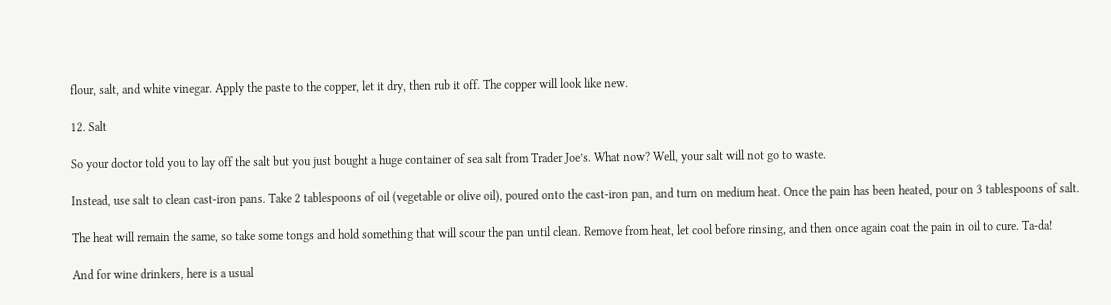flour, salt, and white vinegar. Apply the paste to the copper, let it dry, then rub it off. The copper will look like new.

12. Salt

So your doctor told you to lay off the salt but you just bought a huge container of sea salt from Trader Joe’s. What now? Well, your salt will not go to waste.

Instead, use salt to clean cast-iron pans. Take 2 tablespoons of oil (vegetable or olive oil), poured onto the cast-iron pan, and turn on medium heat. Once the pain has been heated, pour on 3 tablespoons of salt.

The heat will remain the same, so take some tongs and hold something that will scour the pan until clean. Remove from heat, let cool before rinsing, and then once again coat the pain in oil to cure. Ta-da!

And for wine drinkers, here is a usual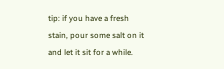tip: if you have a fresh stain, pour some salt on it and let it sit for a while.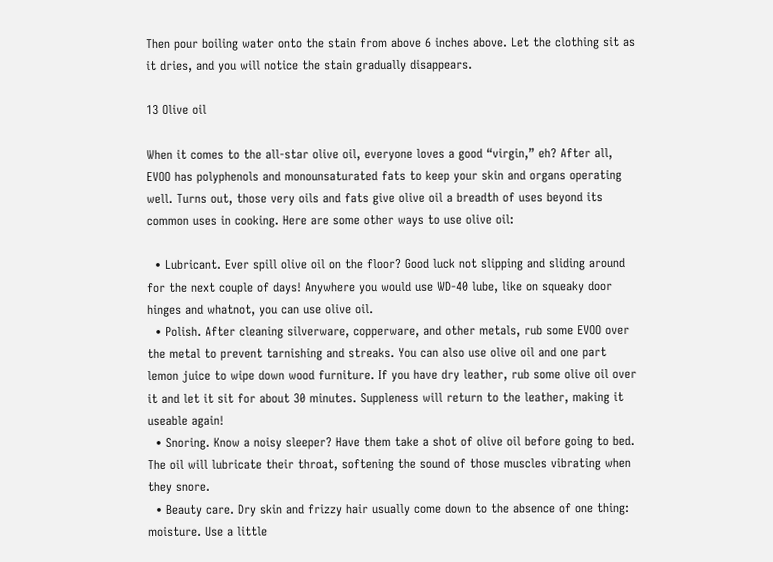Then pour boiling water onto the stain from above 6 inches above. Let the clothing sit as it dries, and you will notice the stain gradually disappears.

13 Olive oil

When it comes to the all-star olive oil, everyone loves a good “virgin,” eh? After all, EVOO has polyphenols and monounsaturated fats to keep your skin and organs operating well. Turns out, those very oils and fats give olive oil a breadth of uses beyond its common uses in cooking. Here are some other ways to use olive oil:

  • Lubricant. Ever spill olive oil on the floor? Good luck not slipping and sliding around for the next couple of days! Anywhere you would use WD-40 lube, like on squeaky door hinges and whatnot, you can use olive oil.
  • Polish. After cleaning silverware, copperware, and other metals, rub some EVOO over the metal to prevent tarnishing and streaks. You can also use olive oil and one part lemon juice to wipe down wood furniture. If you have dry leather, rub some olive oil over it and let it sit for about 30 minutes. Suppleness will return to the leather, making it useable again!
  • Snoring. Know a noisy sleeper? Have them take a shot of olive oil before going to bed. The oil will lubricate their throat, softening the sound of those muscles vibrating when they snore.
  • Beauty care. Dry skin and frizzy hair usually come down to the absence of one thing: moisture. Use a little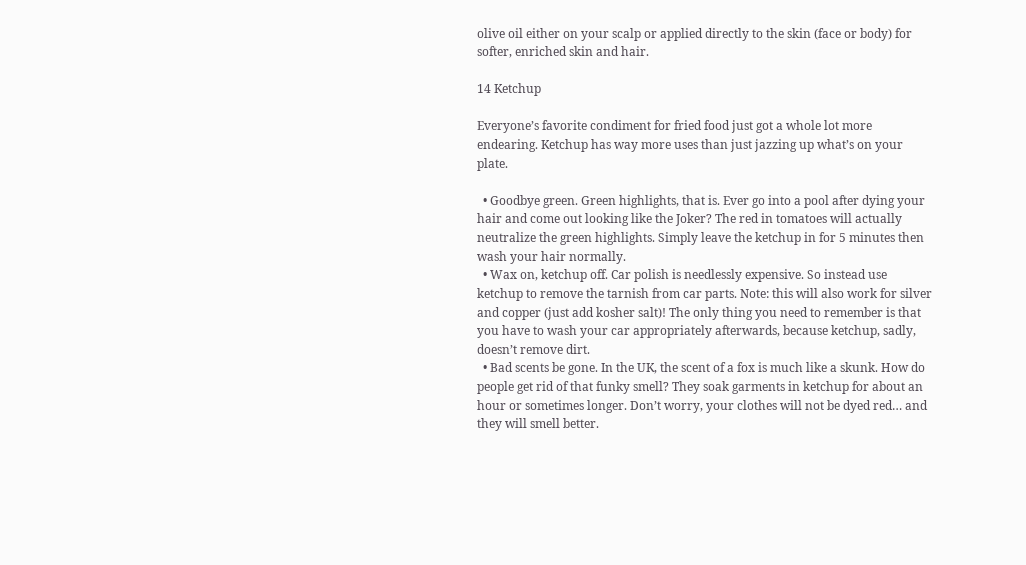olive oil either on your scalp or applied directly to the skin (face or body) for softer, enriched skin and hair.

14 Ketchup

Everyone’s favorite condiment for fried food just got a whole lot more endearing. Ketchup has way more uses than just jazzing up what’s on your plate.

  • Goodbye green. Green highlights, that is. Ever go into a pool after dying your hair and come out looking like the Joker? The red in tomatoes will actually neutralize the green highlights. Simply leave the ketchup in for 5 minutes then wash your hair normally.
  • Wax on, ketchup off. Car polish is needlessly expensive. So instead use ketchup to remove the tarnish from car parts. Note: this will also work for silver and copper (just add kosher salt)! The only thing you need to remember is that you have to wash your car appropriately afterwards, because ketchup, sadly, doesn’t remove dirt.
  • Bad scents be gone. In the UK, the scent of a fox is much like a skunk. How do people get rid of that funky smell? They soak garments in ketchup for about an hour or sometimes longer. Don’t worry, your clothes will not be dyed red… and they will smell better.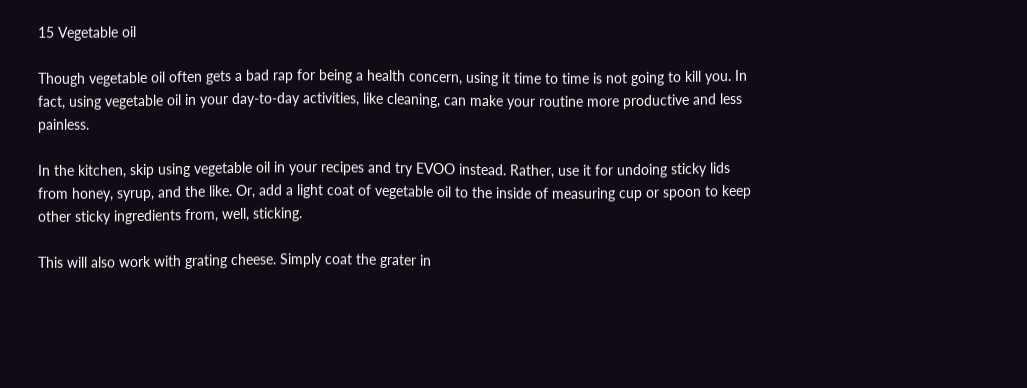15 Vegetable oil

Though vegetable oil often gets a bad rap for being a health concern, using it time to time is not going to kill you. In fact, using vegetable oil in your day-to-day activities, like cleaning, can make your routine more productive and less painless.

In the kitchen, skip using vegetable oil in your recipes and try EVOO instead. Rather, use it for undoing sticky lids from honey, syrup, and the like. Or, add a light coat of vegetable oil to the inside of measuring cup or spoon to keep other sticky ingredients from, well, sticking.

This will also work with grating cheese. Simply coat the grater in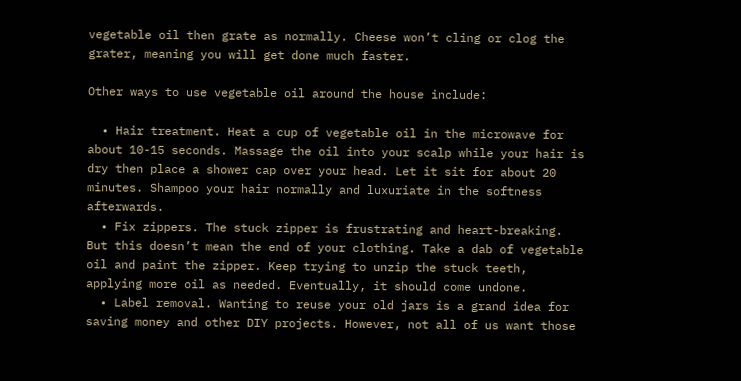vegetable oil then grate as normally. Cheese won’t cling or clog the grater, meaning you will get done much faster.

Other ways to use vegetable oil around the house include:

  • Hair treatment. Heat a cup of vegetable oil in the microwave for about 10-15 seconds. Massage the oil into your scalp while your hair is dry then place a shower cap over your head. Let it sit for about 20 minutes. Shampoo your hair normally and luxuriate in the softness afterwards.
  • Fix zippers. The stuck zipper is frustrating and heart-breaking. But this doesn’t mean the end of your clothing. Take a dab of vegetable oil and paint the zipper. Keep trying to unzip the stuck teeth, applying more oil as needed. Eventually, it should come undone.
  • Label removal. Wanting to reuse your old jars is a grand idea for saving money and other DIY projects. However, not all of us want those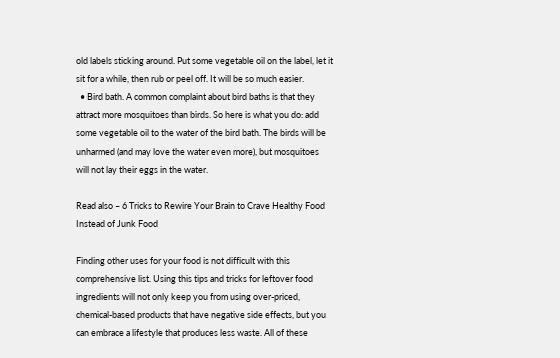old labels sticking around. Put some vegetable oil on the label, let it sit for a while, then rub or peel off. It will be so much easier.
  • Bird bath. A common complaint about bird baths is that they attract more mosquitoes than birds. So here is what you do: add some vegetable oil to the water of the bird bath. The birds will be unharmed (and may love the water even more), but mosquitoes will not lay their eggs in the water.

Read also – 6 Tricks to Rewire Your Brain to Crave Healthy Food Instead of Junk Food

Finding other uses for your food is not difficult with this comprehensive list. Using this tips and tricks for leftover food ingredients will not only keep you from using over-priced, chemical-based products that have negative side effects, but you can embrace a lifestyle that produces less waste. All of these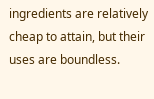ingredients are relatively cheap to attain, but their uses are boundless.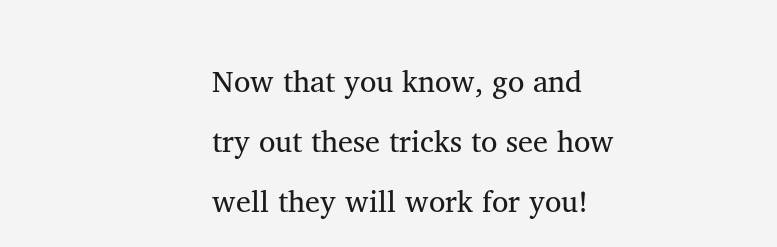Now that you know, go and try out these tricks to see how well they will work for you!